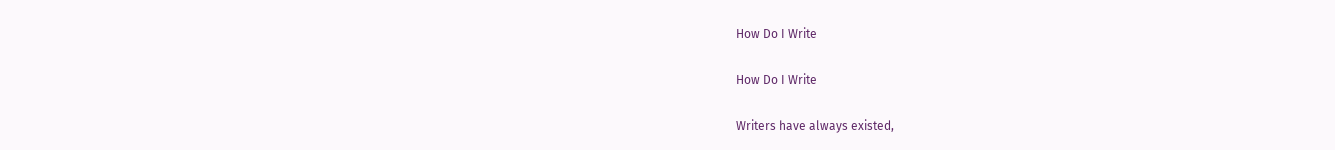How Do I Write

How Do I Write

Writers have always existed,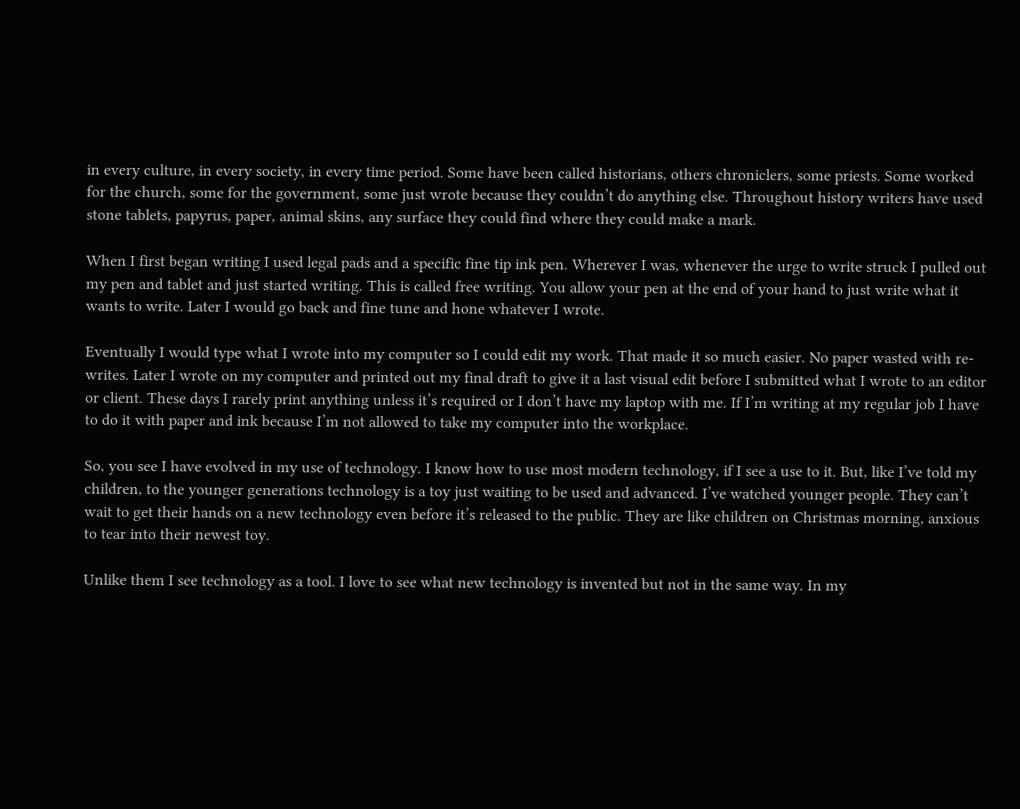in every culture, in every society, in every time period. Some have been called historians, others chroniclers, some priests. Some worked for the church, some for the government, some just wrote because they couldn’t do anything else. Throughout history writers have used stone tablets, papyrus, paper, animal skins, any surface they could find where they could make a mark.

When I first began writing I used legal pads and a specific fine tip ink pen. Wherever I was, whenever the urge to write struck I pulled out my pen and tablet and just started writing. This is called free writing. You allow your pen at the end of your hand to just write what it wants to write. Later I would go back and fine tune and hone whatever I wrote.

Eventually I would type what I wrote into my computer so I could edit my work. That made it so much easier. No paper wasted with re-writes. Later I wrote on my computer and printed out my final draft to give it a last visual edit before I submitted what I wrote to an editor or client. These days I rarely print anything unless it’s required or I don’t have my laptop with me. If I’m writing at my regular job I have to do it with paper and ink because I’m not allowed to take my computer into the workplace.

So, you see I have evolved in my use of technology. I know how to use most modern technology, if I see a use to it. But, like I’ve told my children, to the younger generations technology is a toy just waiting to be used and advanced. I’ve watched younger people. They can’t wait to get their hands on a new technology even before it’s released to the public. They are like children on Christmas morning, anxious to tear into their newest toy.

Unlike them I see technology as a tool. I love to see what new technology is invented but not in the same way. In my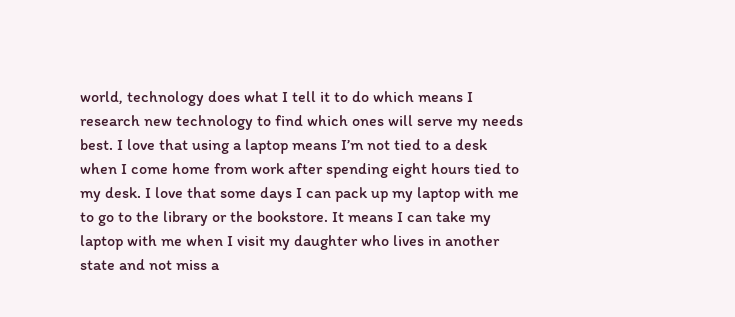world, technology does what I tell it to do which means I research new technology to find which ones will serve my needs best. I love that using a laptop means I’m not tied to a desk when I come home from work after spending eight hours tied to my desk. I love that some days I can pack up my laptop with me to go to the library or the bookstore. It means I can take my laptop with me when I visit my daughter who lives in another state and not miss a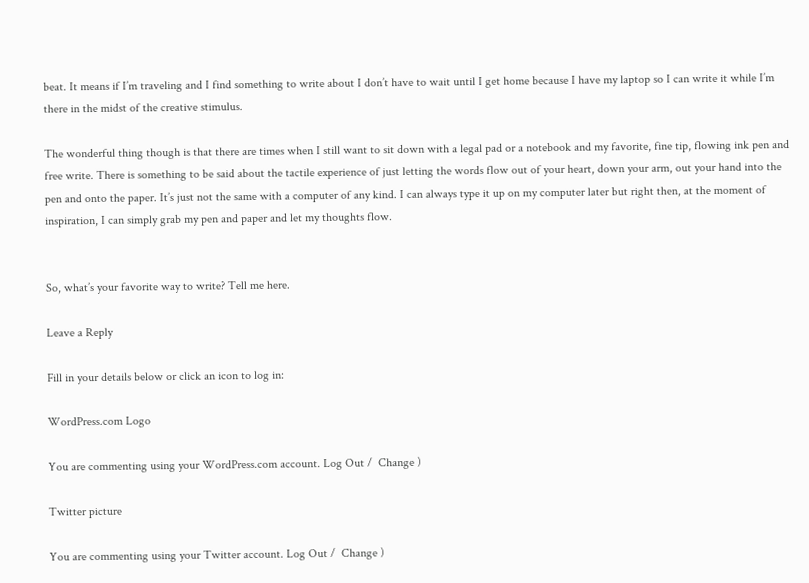beat. It means if I’m traveling and I find something to write about I don’t have to wait until I get home because I have my laptop so I can write it while I’m there in the midst of the creative stimulus.

The wonderful thing though is that there are times when I still want to sit down with a legal pad or a notebook and my favorite, fine tip, flowing ink pen and free write. There is something to be said about the tactile experience of just letting the words flow out of your heart, down your arm, out your hand into the pen and onto the paper. It’s just not the same with a computer of any kind. I can always type it up on my computer later but right then, at the moment of inspiration, I can simply grab my pen and paper and let my thoughts flow.


So, what’s your favorite way to write? Tell me here.

Leave a Reply

Fill in your details below or click an icon to log in:

WordPress.com Logo

You are commenting using your WordPress.com account. Log Out /  Change )

Twitter picture

You are commenting using your Twitter account. Log Out /  Change )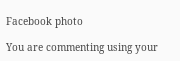Facebook photo

You are commenting using your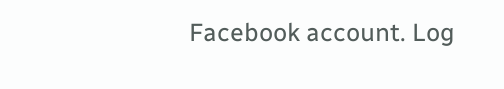Facebook account. Log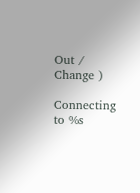Out /  Change )

Connecting to %s